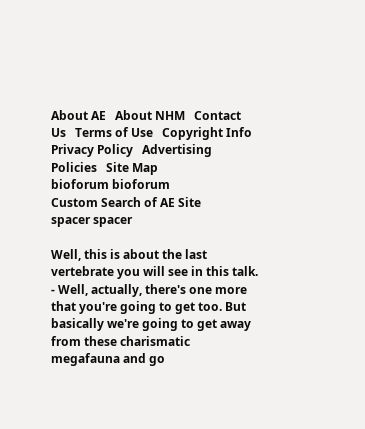About AE   About NHM   Contact Us   Terms of Use   Copyright Info   Privacy Policy   Advertising Policies   Site Map
bioforum bioforum
Custom Search of AE Site
spacer spacer

Well, this is about the last vertebrate you will see in this talk. - Well, actually, there's one more that you're going to get too. But basically we're going to get away from these charismatic megafauna and go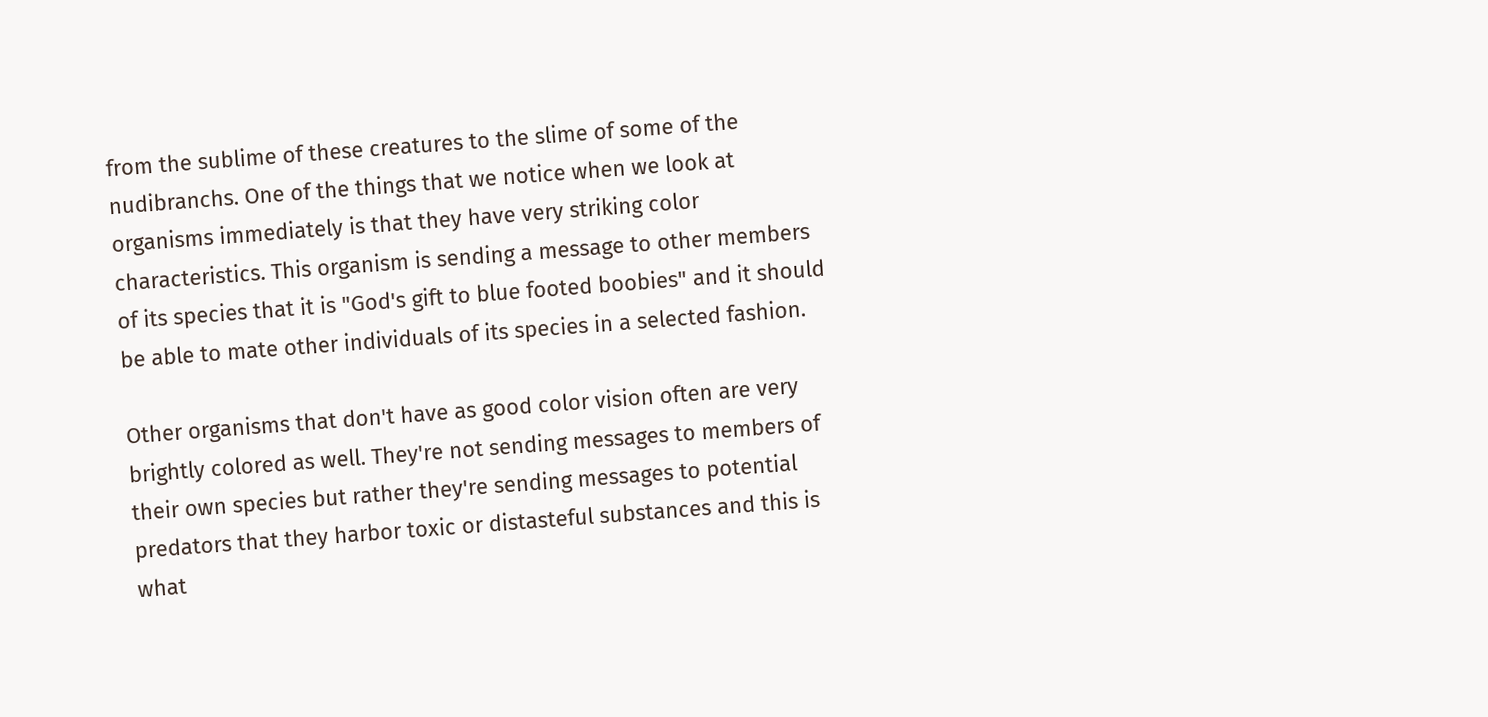from the sublime of these creatures to the slime of some of the nudibranchs. One of the things that we notice when we look at organisms immediately is that they have very striking color characteristics. This organism is sending a message to other members of its species that it is "God's gift to blue footed boobies" and it should be able to mate other individuals of its species in a selected fashion.

Other organisms that don't have as good color vision often are very brightly colored as well. They're not sending messages to members of their own species but rather they're sending messages to potential predators that they harbor toxic or distasteful substances and this is what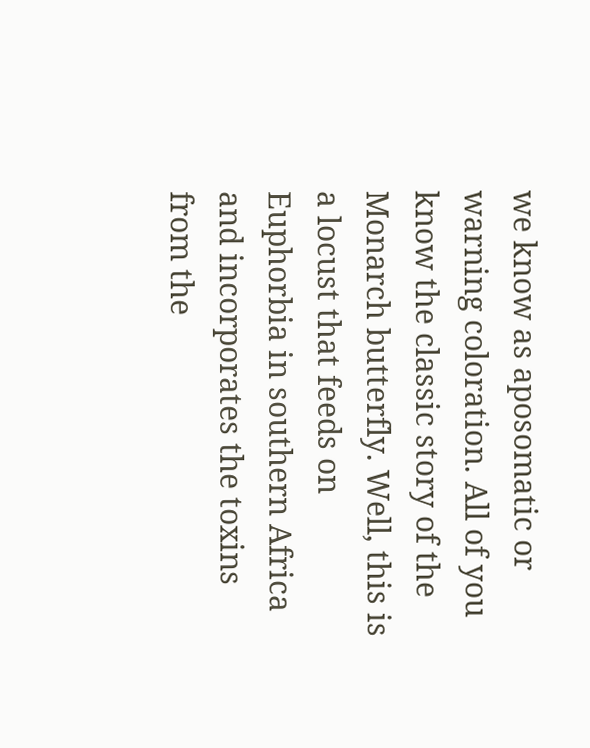we know as aposomatic or warning coloration. All of you know the classic story of the Monarch butterfly. Well, this is a locust that feeds on Euphorbia in southern Africa and incorporates the toxins from the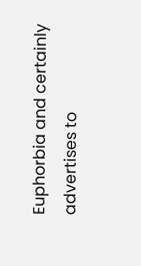Euphorbia and certainly advertises to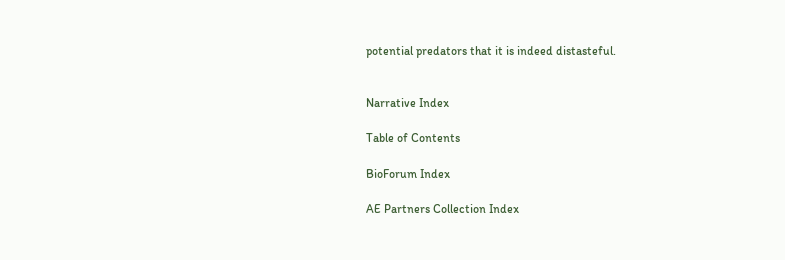potential predators that it is indeed distasteful.


Narrative Index

Table of Contents

BioForum Index

AE Partners Collection Index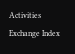Activities Exchange Index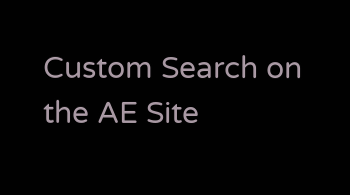Custom Search on the AE Site